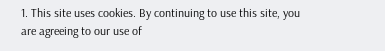1. This site uses cookies. By continuing to use this site, you are agreeing to our use of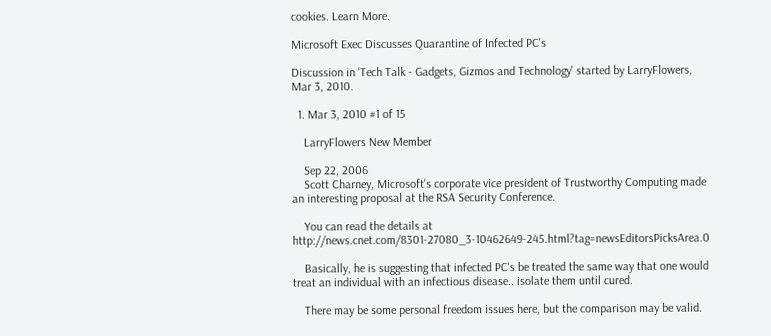cookies. Learn More.

Microsoft Exec Discusses Quarantine of Infected PC's

Discussion in 'Tech Talk - Gadgets, Gizmos and Technology' started by LarryFlowers, Mar 3, 2010.

  1. Mar 3, 2010 #1 of 15

    LarryFlowers New Member

    Sep 22, 2006
    Scott Charney, Microsoft's corporate vice president of Trustworthy Computing made an interesting proposal at the RSA Security Conference.

    You can read the details at http://news.cnet.com/8301-27080_3-10462649-245.html?tag=newsEditorsPicksArea.0

    Basically, he is suggesting that infected PC's be treated the same way that one would treat an individual with an infectious disease.. isolate them until cured.

    There may be some personal freedom issues here, but the comparison may be valid.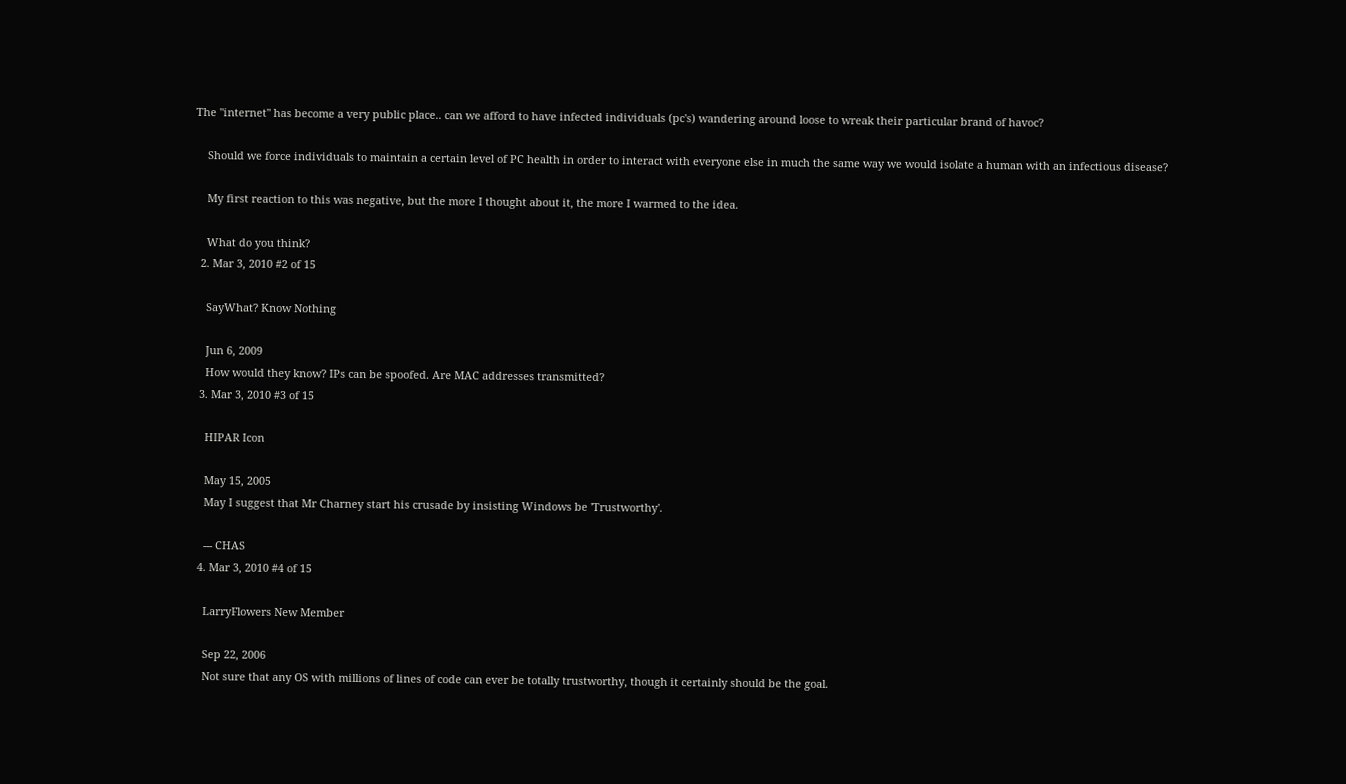The "internet" has become a very public place.. can we afford to have infected individuals (pc's) wandering around loose to wreak their particular brand of havoc?

    Should we force individuals to maintain a certain level of PC health in order to interact with everyone else in much the same way we would isolate a human with an infectious disease?

    My first reaction to this was negative, but the more I thought about it, the more I warmed to the idea.

    What do you think?
  2. Mar 3, 2010 #2 of 15

    SayWhat? Know Nothing

    Jun 6, 2009
    How would they know? IPs can be spoofed. Are MAC addresses transmitted?
  3. Mar 3, 2010 #3 of 15

    HIPAR Icon

    May 15, 2005
    May I suggest that Mr Charney start his crusade by insisting Windows be 'Trustworthy'.

    --- CHAS
  4. Mar 3, 2010 #4 of 15

    LarryFlowers New Member

    Sep 22, 2006
    Not sure that any OS with millions of lines of code can ever be totally trustworthy, though it certainly should be the goal.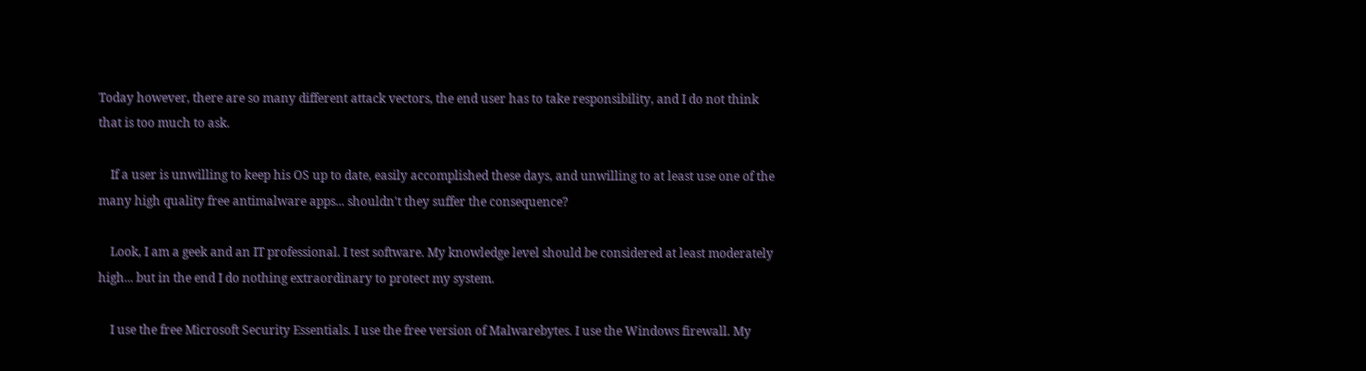Today however, there are so many different attack vectors, the end user has to take responsibility, and I do not think that is too much to ask.

    If a user is unwilling to keep his OS up to date, easily accomplished these days, and unwilling to at least use one of the many high quality free antimalware apps... shouldn't they suffer the consequence?

    Look, I am a geek and an IT professional. I test software. My knowledge level should be considered at least moderately high... but in the end I do nothing extraordinary to protect my system.

    I use the free Microsoft Security Essentials. I use the free version of Malwarebytes. I use the Windows firewall. My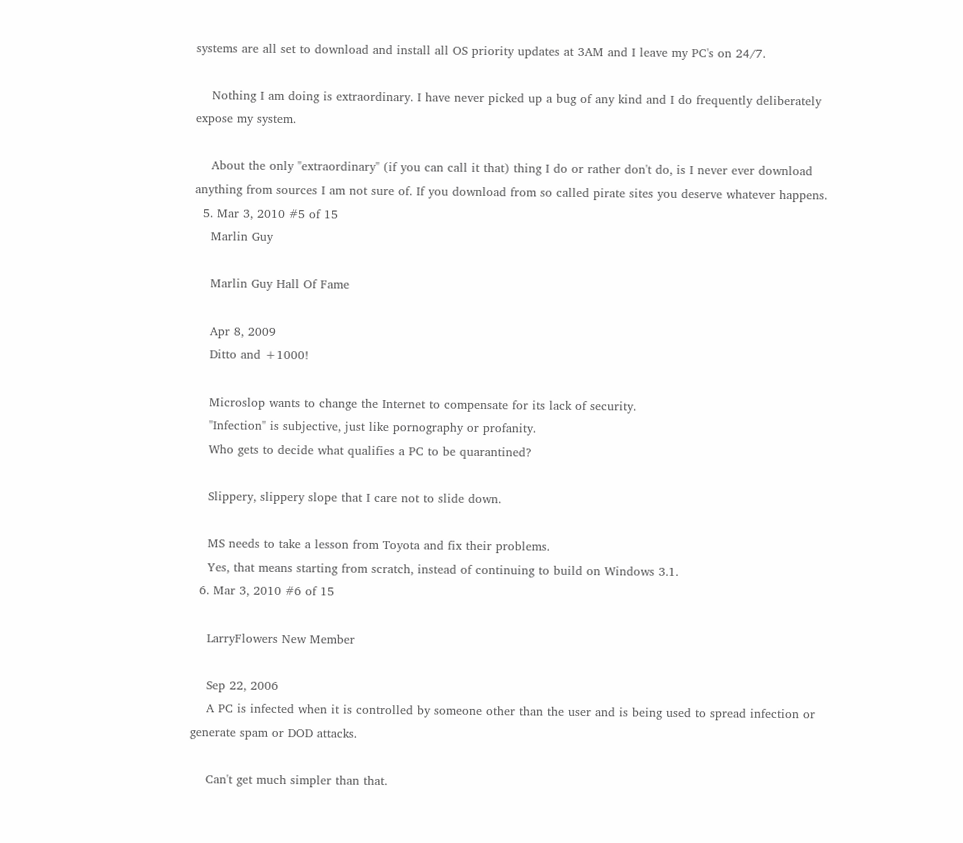systems are all set to download and install all OS priority updates at 3AM and I leave my PC's on 24/7.

    Nothing I am doing is extraordinary. I have never picked up a bug of any kind and I do frequently deliberately expose my system.

    About the only "extraordinary" (if you can call it that) thing I do or rather don't do, is I never ever download anything from sources I am not sure of. If you download from so called pirate sites you deserve whatever happens.
  5. Mar 3, 2010 #5 of 15
    Marlin Guy

    Marlin Guy Hall Of Fame

    Apr 8, 2009
    Ditto and +1000!

    Microslop wants to change the Internet to compensate for its lack of security.
    "Infection" is subjective, just like pornography or profanity.
    Who gets to decide what qualifies a PC to be quarantined?

    Slippery, slippery slope that I care not to slide down.

    MS needs to take a lesson from Toyota and fix their problems.
    Yes, that means starting from scratch, instead of continuing to build on Windows 3.1.
  6. Mar 3, 2010 #6 of 15

    LarryFlowers New Member

    Sep 22, 2006
    A PC is infected when it is controlled by someone other than the user and is being used to spread infection or generate spam or DOD attacks.

    Can't get much simpler than that.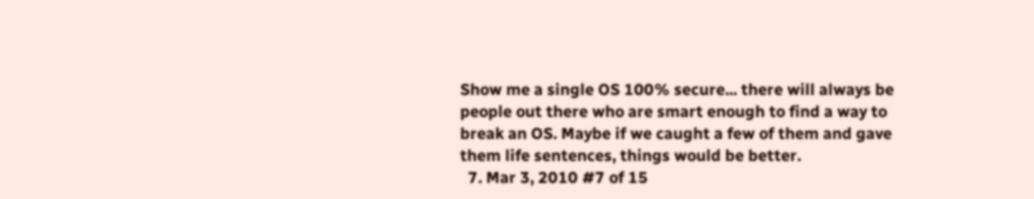Show me a single OS 100% secure... there will always be people out there who are smart enough to find a way to break an OS. Maybe if we caught a few of them and gave them life sentences, things would be better.
  7. Mar 3, 2010 #7 of 15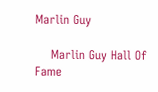Marlin Guy

    Marlin Guy Hall Of Fame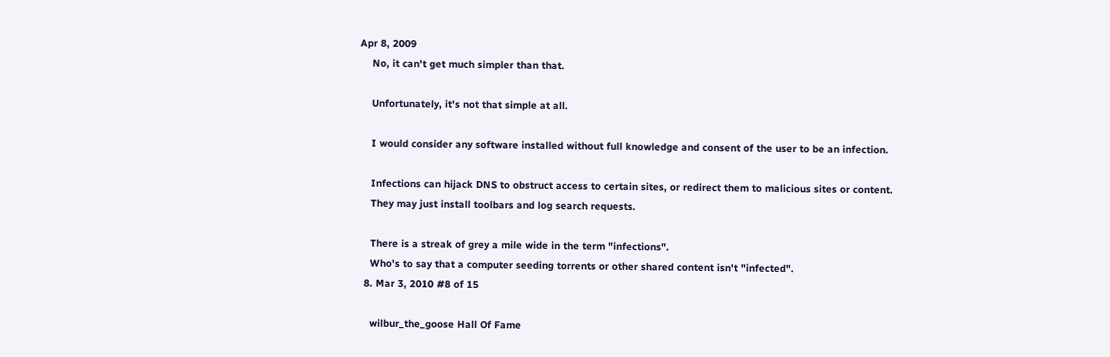Apr 8, 2009
    No, it can't get much simpler than that.

    Unfortunately, it's not that simple at all.

    I would consider any software installed without full knowledge and consent of the user to be an infection.

    Infections can hijack DNS to obstruct access to certain sites, or redirect them to malicious sites or content.
    They may just install toolbars and log search requests.

    There is a streak of grey a mile wide in the term "infections".
    Who's to say that a computer seeding torrents or other shared content isn't "infected".
  8. Mar 3, 2010 #8 of 15

    wilbur_the_goose Hall Of Fame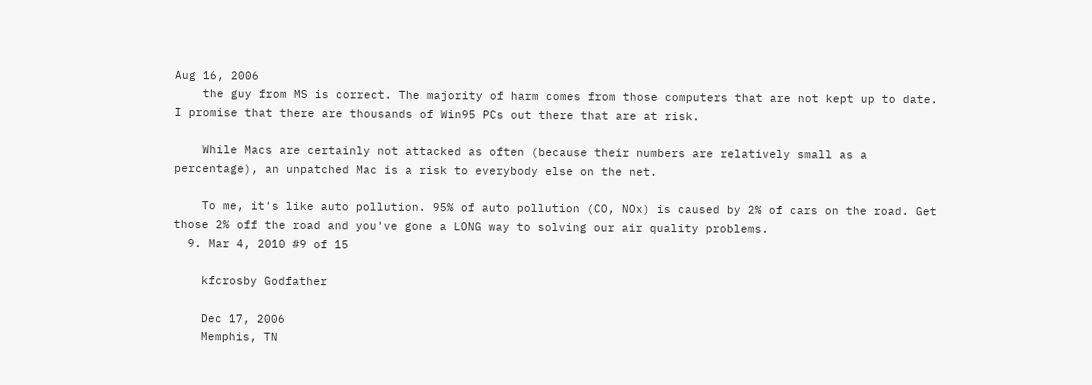Aug 16, 2006
    the guy from MS is correct. The majority of harm comes from those computers that are not kept up to date. I promise that there are thousands of Win95 PCs out there that are at risk.

    While Macs are certainly not attacked as often (because their numbers are relatively small as a percentage), an unpatched Mac is a risk to everybody else on the net.

    To me, it's like auto pollution. 95% of auto pollution (CO, NOx) is caused by 2% of cars on the road. Get those 2% off the road and you've gone a LONG way to solving our air quality problems.
  9. Mar 4, 2010 #9 of 15

    kfcrosby Godfather

    Dec 17, 2006
    Memphis, TN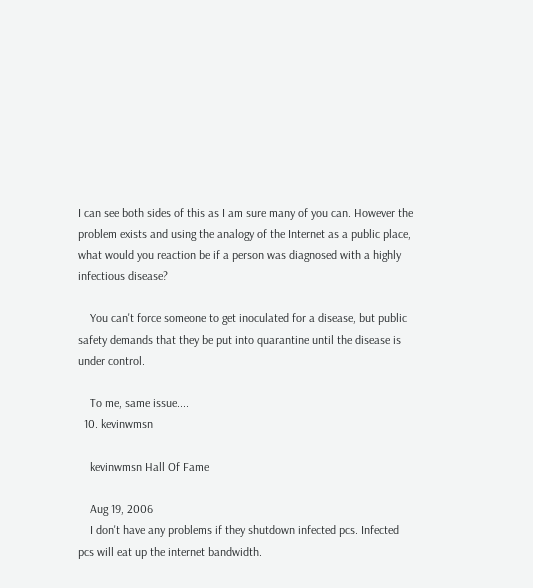I can see both sides of this as I am sure many of you can. However the problem exists and using the analogy of the Internet as a public place, what would you reaction be if a person was diagnosed with a highly infectious disease?

    You can't force someone to get inoculated for a disease, but public safety demands that they be put into quarantine until the disease is under control.

    To me, same issue....
  10. kevinwmsn

    kevinwmsn Hall Of Fame

    Aug 19, 2006
    I don't have any problems if they shutdown infected pcs. Infected pcs will eat up the internet bandwidth.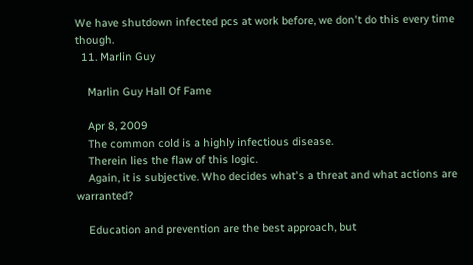We have shutdown infected pcs at work before, we don't do this every time though.
  11. Marlin Guy

    Marlin Guy Hall Of Fame

    Apr 8, 2009
    The common cold is a highly infectious disease.
    Therein lies the flaw of this logic.
    Again, it is subjective. Who decides what's a threat and what actions are warranted?

    Education and prevention are the best approach, but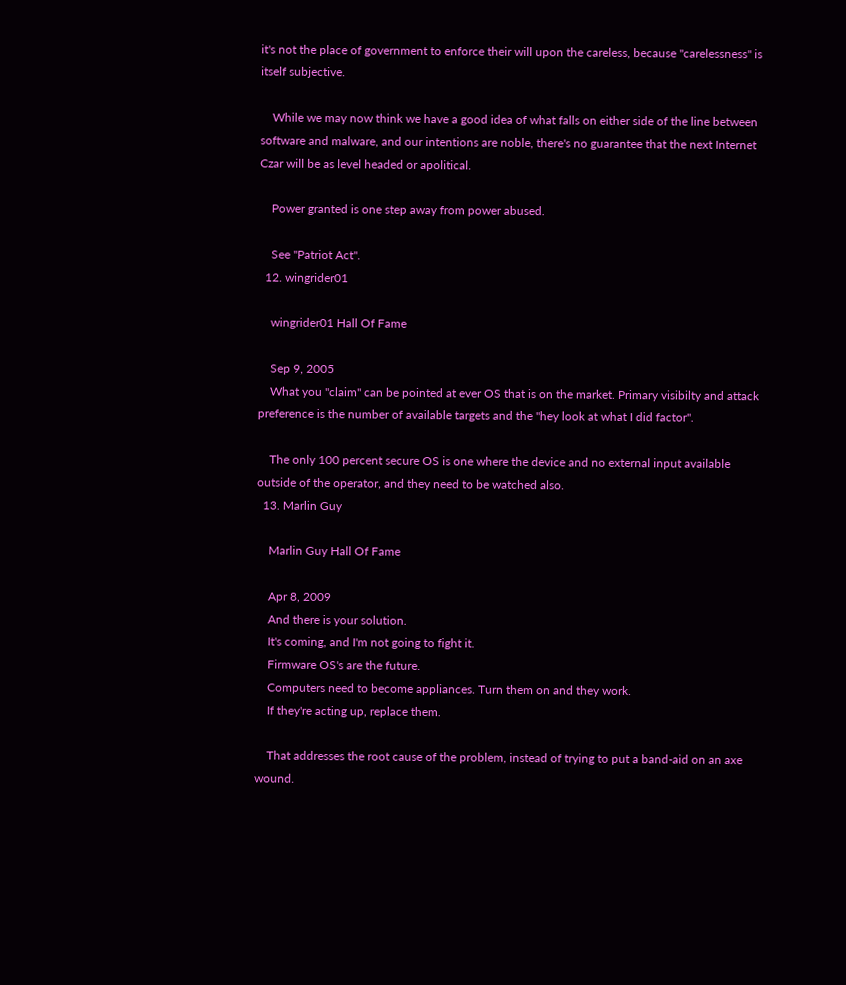it's not the place of government to enforce their will upon the careless, because "carelessness" is itself subjective.

    While we may now think we have a good idea of what falls on either side of the line between software and malware, and our intentions are noble, there's no guarantee that the next Internet Czar will be as level headed or apolitical.

    Power granted is one step away from power abused.

    See "Patriot Act".
  12. wingrider01

    wingrider01 Hall Of Fame

    Sep 9, 2005
    What you "claim" can be pointed at ever OS that is on the market. Primary visibilty and attack preference is the number of available targets and the "hey look at what I did factor".

    The only 100 percent secure OS is one where the device and no external input available outside of the operator, and they need to be watched also.
  13. Marlin Guy

    Marlin Guy Hall Of Fame

    Apr 8, 2009
    And there is your solution.
    It's coming, and I'm not going to fight it.
    Firmware OS's are the future.
    Computers need to become appliances. Turn them on and they work.
    If they're acting up, replace them.

    That addresses the root cause of the problem, instead of trying to put a band-aid on an axe wound.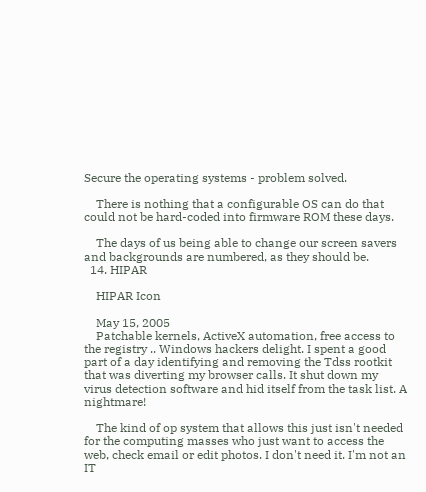Secure the operating systems - problem solved.

    There is nothing that a configurable OS can do that could not be hard-coded into firmware ROM these days.

    The days of us being able to change our screen savers and backgrounds are numbered, as they should be.
  14. HIPAR

    HIPAR Icon

    May 15, 2005
    Patchable kernels, ActiveX automation, free access to the registry .. Windows hackers delight. I spent a good part of a day identifying and removing the Tdss rootkit that was diverting my browser calls. It shut down my virus detection software and hid itself from the task list. A nightmare!

    The kind of op system that allows this just isn't needed for the computing masses who just want to access the web, check email or edit photos. I don't need it. I'm not an IT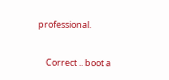professional.

    Correct .. boot a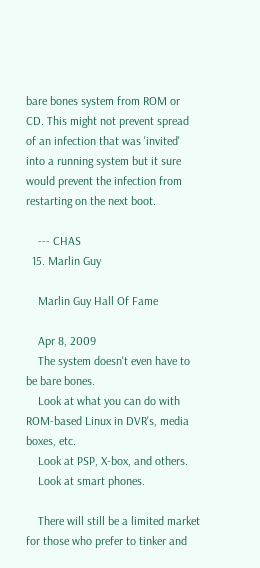bare bones system from ROM or CD. This might not prevent spread of an infection that was 'invited' into a running system but it sure would prevent the infection from restarting on the next boot.

    --- CHAS
  15. Marlin Guy

    Marlin Guy Hall Of Fame

    Apr 8, 2009
    The system doesn't even have to be bare bones.
    Look at what you can do with ROM-based Linux in DVR's, media boxes, etc.
    Look at PSP, X-box, and others.
    Look at smart phones.

    There will still be a limited market for those who prefer to tinker and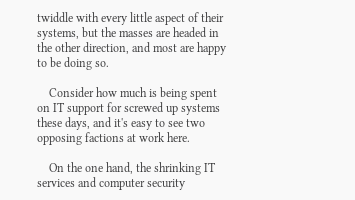twiddle with every little aspect of their systems, but the masses are headed in the other direction, and most are happy to be doing so.

    Consider how much is being spent on IT support for screwed up systems these days, and it's easy to see two opposing factions at work here.

    On the one hand, the shrinking IT services and computer security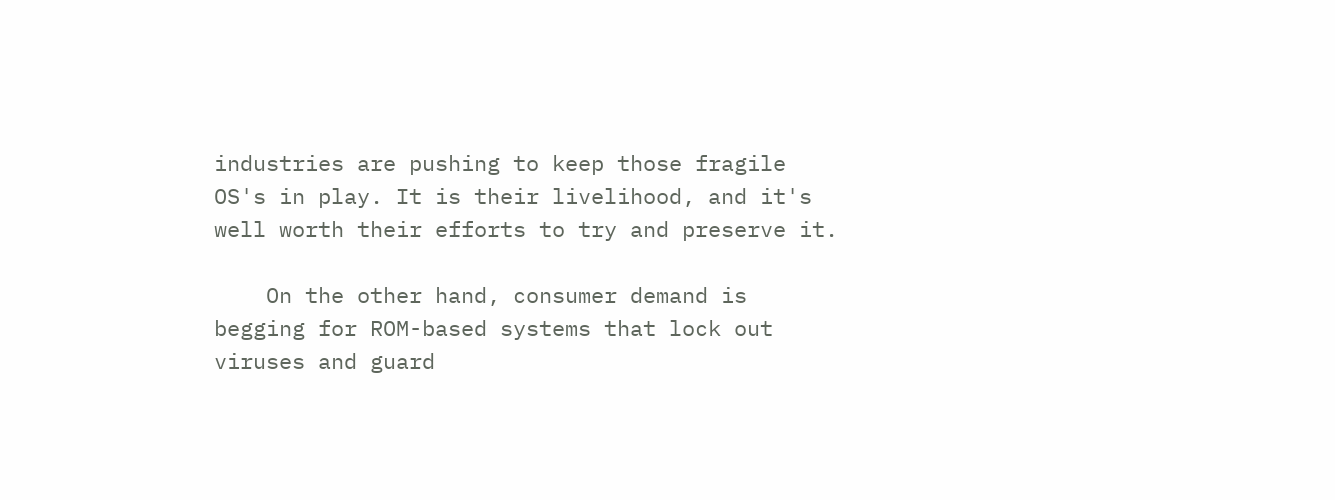industries are pushing to keep those fragile OS's in play. It is their livelihood, and it's well worth their efforts to try and preserve it.

    On the other hand, consumer demand is begging for ROM-based systems that lock out viruses and guard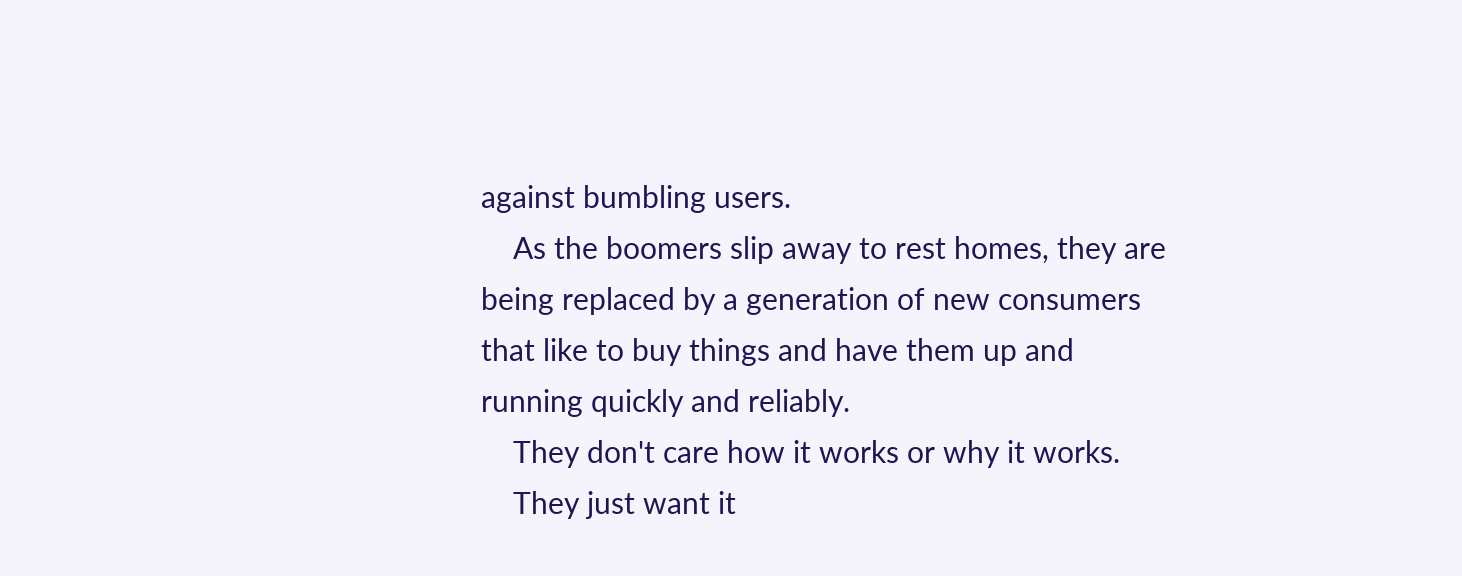against bumbling users.
    As the boomers slip away to rest homes, they are being replaced by a generation of new consumers that like to buy things and have them up and running quickly and reliably.
    They don't care how it works or why it works.
    They just want it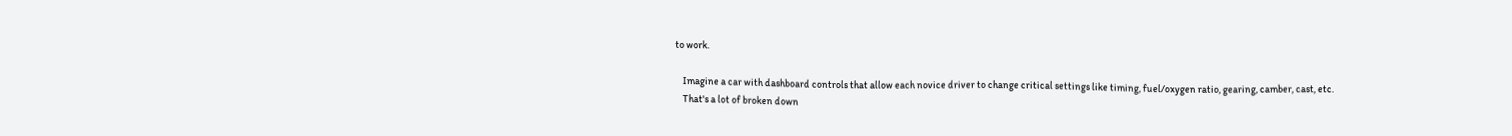to work.

    Imagine a car with dashboard controls that allow each novice driver to change critical settings like timing, fuel/oxygen ratio, gearing, camber, cast, etc.
    That's a lot of broken down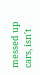messed up cars, isn't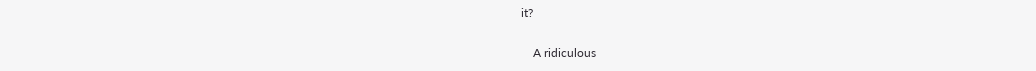it?

    A ridiculous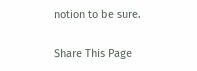notion to be sure.

Share This Page